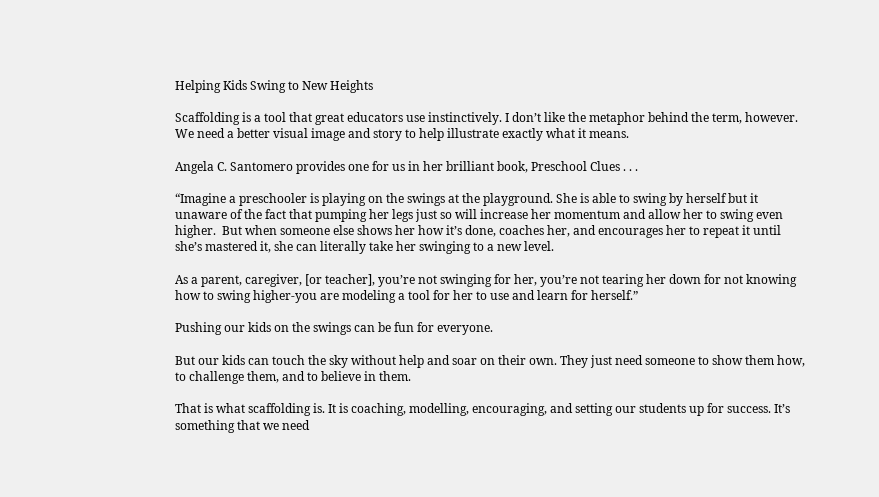Helping Kids Swing to New Heights

Scaffolding is a tool that great educators use instinctively. I don’t like the metaphor behind the term, however. We need a better visual image and story to help illustrate exactly what it means.

Angela C. Santomero provides one for us in her brilliant book, Preschool Clues . . .

“Imagine a preschooler is playing on the swings at the playground. She is able to swing by herself but it unaware of the fact that pumping her legs just so will increase her momentum and allow her to swing even higher.  But when someone else shows her how it’s done, coaches her, and encourages her to repeat it until she’s mastered it, she can literally take her swinging to a new level.

As a parent, caregiver, [or teacher], you’re not swinging for her, you’re not tearing her down for not knowing how to swing higher-you are modeling a tool for her to use and learn for herself.”

Pushing our kids on the swings can be fun for everyone.

But our kids can touch the sky without help and soar on their own. They just need someone to show them how, to challenge them, and to believe in them.

That is what scaffolding is. It is coaching, modelling, encouraging, and setting our students up for success. It’s something that we need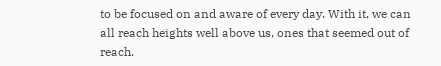to be focused on and aware of every day. With it, we can all reach heights well above us, ones that seemed out of reach.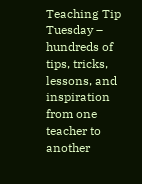Teaching Tip Tuesday – hundreds of tips, tricks, lessons, and inspiration from one teacher to another